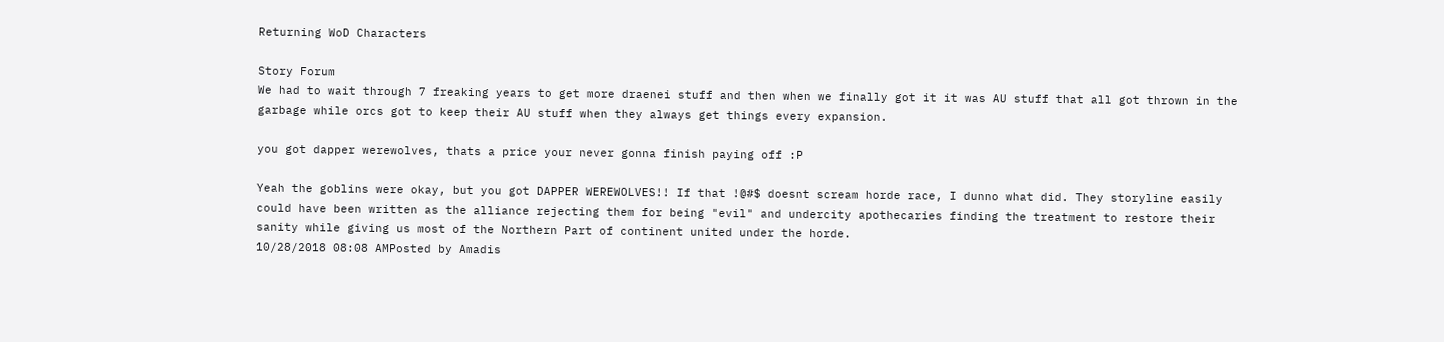Returning WoD Characters

Story Forum
We had to wait through 7 freaking years to get more draenei stuff and then when we finally got it it was AU stuff that all got thrown in the garbage while orcs got to keep their AU stuff when they always get things every expansion.

you got dapper werewolves, thats a price your never gonna finish paying off :P

Yeah the goblins were okay, but you got DAPPER WEREWOLVES!! If that !@#$ doesnt scream horde race, I dunno what did. They storyline easily could have been written as the alliance rejecting them for being "evil" and undercity apothecaries finding the treatment to restore their sanity while giving us most of the Northern Part of continent united under the horde.
10/28/2018 08:08 AMPosted by Amadis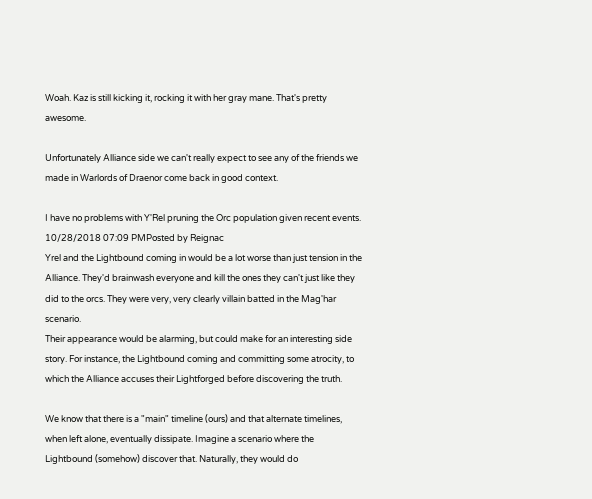Woah. Kaz is still kicking it, rocking it with her gray mane. That's pretty awesome.

Unfortunately Alliance side we can't really expect to see any of the friends we made in Warlords of Draenor come back in good context.

I have no problems with Y'Rel pruning the Orc population given recent events.
10/28/2018 07:09 PMPosted by Reignac
Yrel and the Lightbound coming in would be a lot worse than just tension in the Alliance. They'd brainwash everyone and kill the ones they can't just like they did to the orcs. They were very, very clearly villain batted in the Mag'har scenario.
Their appearance would be alarming, but could make for an interesting side story. For instance, the Lightbound coming and committing some atrocity, to which the Alliance accuses their Lightforged before discovering the truth.

We know that there is a "main" timeline (ours) and that alternate timelines, when left alone, eventually dissipate. Imagine a scenario where the Lightbound (somehow) discover that. Naturally, they would do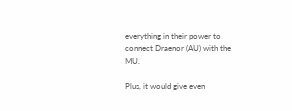everything in their power to connect Draenor (AU) with the MU.

Plus, it would give even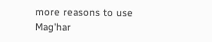more reasons to use Mag'har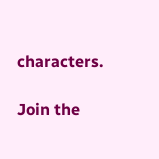characters.

Join the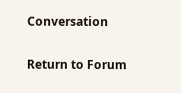Conversation

Return to Forum